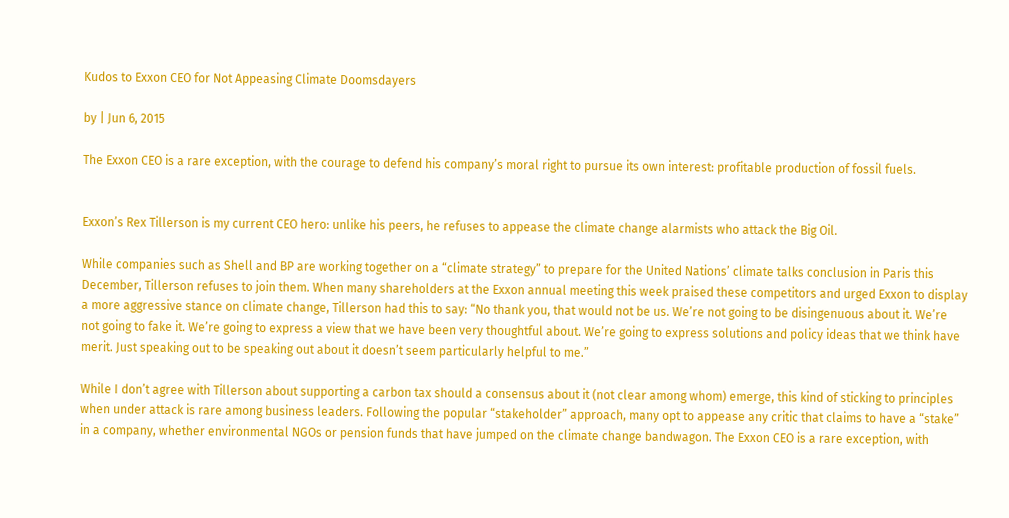Kudos to Exxon CEO for Not Appeasing Climate Doomsdayers

by | Jun 6, 2015

The Exxon CEO is a rare exception, with the courage to defend his company’s moral right to pursue its own interest: profitable production of fossil fuels.


Exxon’s Rex Tillerson is my current CEO hero: unlike his peers, he refuses to appease the climate change alarmists who attack the Big Oil.

While companies such as Shell and BP are working together on a “climate strategy” to prepare for the United Nations’ climate talks conclusion in Paris this December, Tillerson refuses to join them. When many shareholders at the Exxon annual meeting this week praised these competitors and urged Exxon to display a more aggressive stance on climate change, Tillerson had this to say: “No thank you, that would not be us. We’re not going to be disingenuous about it. We’re not going to fake it. We’re going to express a view that we have been very thoughtful about. We’re going to express solutions and policy ideas that we think have merit. Just speaking out to be speaking out about it doesn’t seem particularly helpful to me.”

While I don’t agree with Tillerson about supporting a carbon tax should a consensus about it (not clear among whom) emerge, this kind of sticking to principles when under attack is rare among business leaders. Following the popular “stakeholder” approach, many opt to appease any critic that claims to have a “stake” in a company, whether environmental NGOs or pension funds that have jumped on the climate change bandwagon. The Exxon CEO is a rare exception, with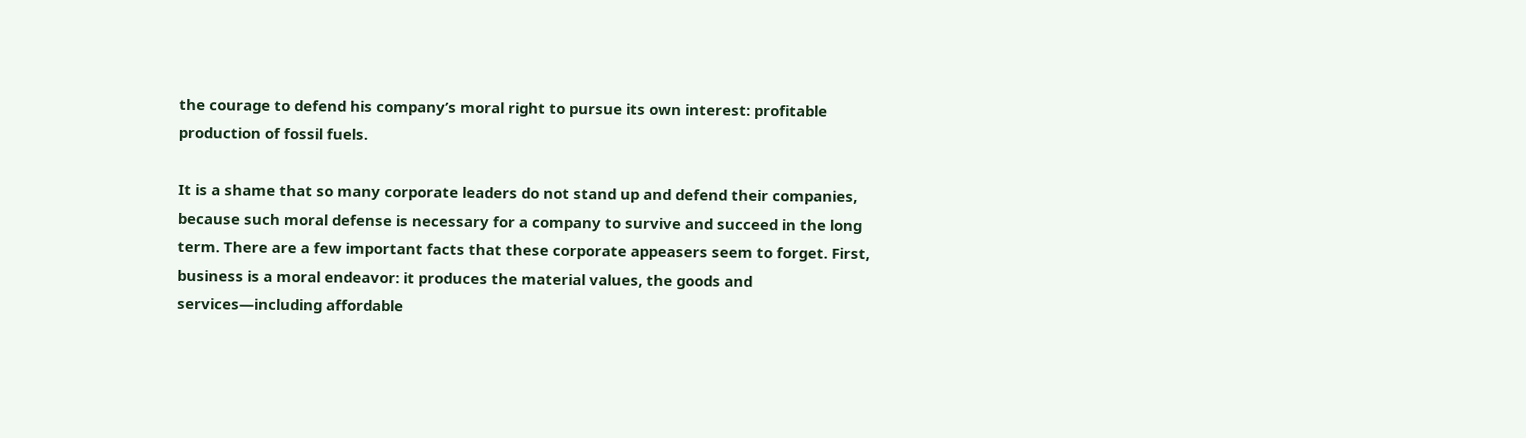the courage to defend his company’s moral right to pursue its own interest: profitable production of fossil fuels.

It is a shame that so many corporate leaders do not stand up and defend their companies, because such moral defense is necessary for a company to survive and succeed in the long term. There are a few important facts that these corporate appeasers seem to forget. First, business is a moral endeavor: it produces the material values, the goods and services—including affordable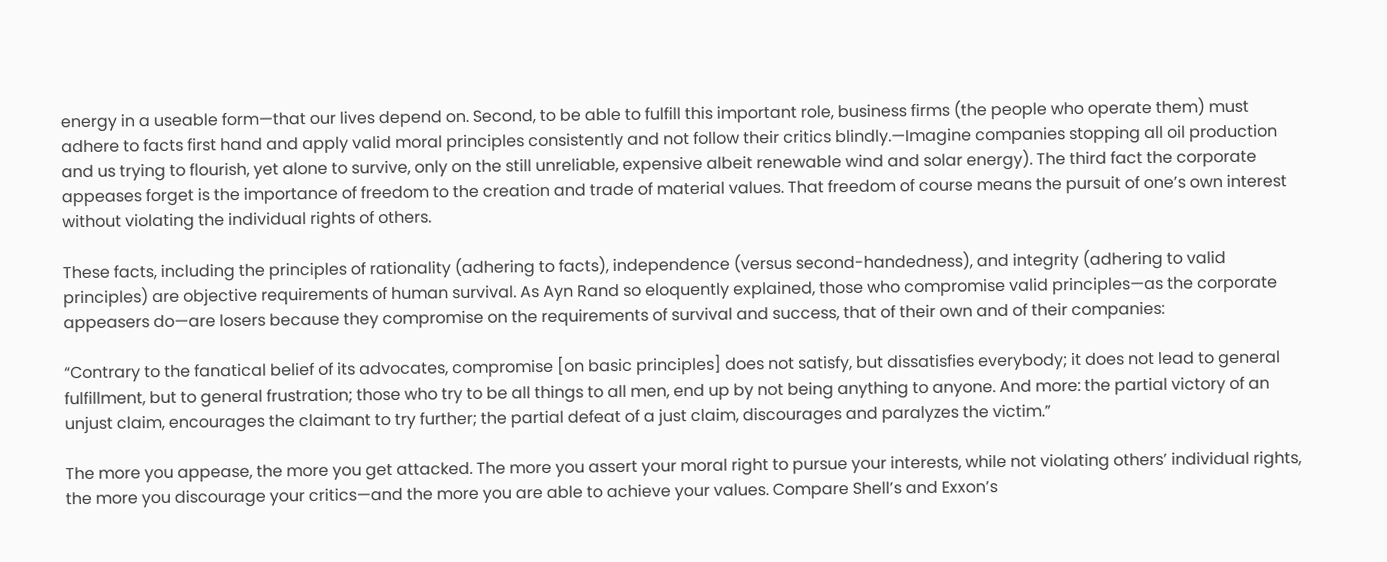energy in a useable form—that our lives depend on. Second, to be able to fulfill this important role, business firms (the people who operate them) must adhere to facts first hand and apply valid moral principles consistently and not follow their critics blindly.—Imagine companies stopping all oil production and us trying to flourish, yet alone to survive, only on the still unreliable, expensive albeit renewable wind and solar energy). The third fact the corporate appeases forget is the importance of freedom to the creation and trade of material values. That freedom of course means the pursuit of one’s own interest without violating the individual rights of others.

These facts, including the principles of rationality (adhering to facts), independence (versus second-handedness), and integrity (adhering to valid principles) are objective requirements of human survival. As Ayn Rand so eloquently explained, those who compromise valid principles—as the corporate appeasers do—are losers because they compromise on the requirements of survival and success, that of their own and of their companies:

“Contrary to the fanatical belief of its advocates, compromise [on basic principles] does not satisfy, but dissatisfies everybody; it does not lead to general fulfillment, but to general frustration; those who try to be all things to all men, end up by not being anything to anyone. And more: the partial victory of an unjust claim, encourages the claimant to try further; the partial defeat of a just claim, discourages and paralyzes the victim.”

The more you appease, the more you get attacked. The more you assert your moral right to pursue your interests, while not violating others’ individual rights, the more you discourage your critics—and the more you are able to achieve your values. Compare Shell’s and Exxon’s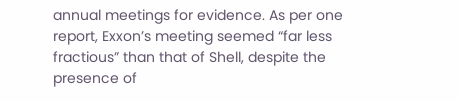annual meetings for evidence. As per one report, Exxon’s meeting seemed “far less fractious” than that of Shell, despite the presence of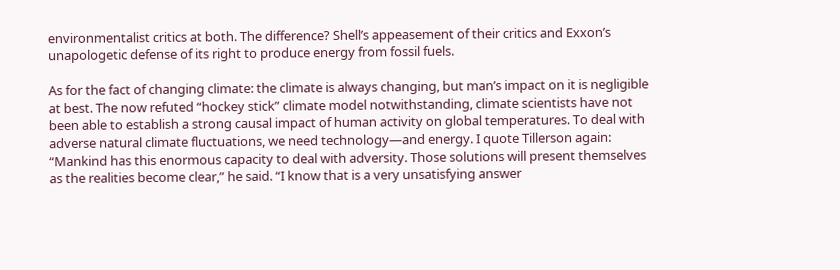environmentalist critics at both. The difference? Shell’s appeasement of their critics and Exxon’s unapologetic defense of its right to produce energy from fossil fuels.

As for the fact of changing climate: the climate is always changing, but man’s impact on it is negligible at best. The now refuted “hockey stick” climate model notwithstanding, climate scientists have not been able to establish a strong causal impact of human activity on global temperatures. To deal with adverse natural climate fluctuations, we need technology—and energy. I quote Tillerson again: “Mankind has this enormous capacity to deal with adversity. Those solutions will present themselves as the realities become clear,” he said. “I know that is a very unsatisfying answer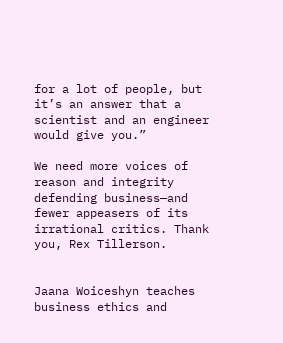for a lot of people, but it’s an answer that a scientist and an engineer would give you.”

We need more voices of reason and integrity defending business—and fewer appeasers of its irrational critics. Thank you, Rex Tillerson.


Jaana Woiceshyn teaches business ethics and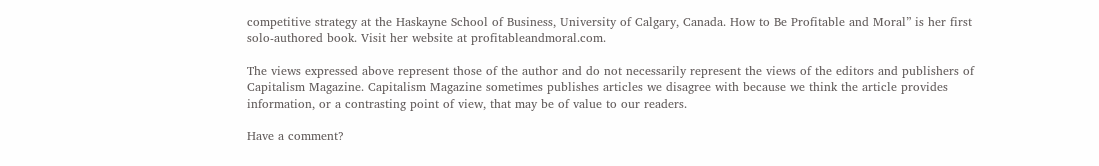competitive strategy at the Haskayne School of Business, University of Calgary, Canada. How to Be Profitable and Moral” is her first solo-authored book. Visit her website at profitableandmoral.com.

The views expressed above represent those of the author and do not necessarily represent the views of the editors and publishers of Capitalism Magazine. Capitalism Magazine sometimes publishes articles we disagree with because we think the article provides information, or a contrasting point of view, that may be of value to our readers.

Have a comment?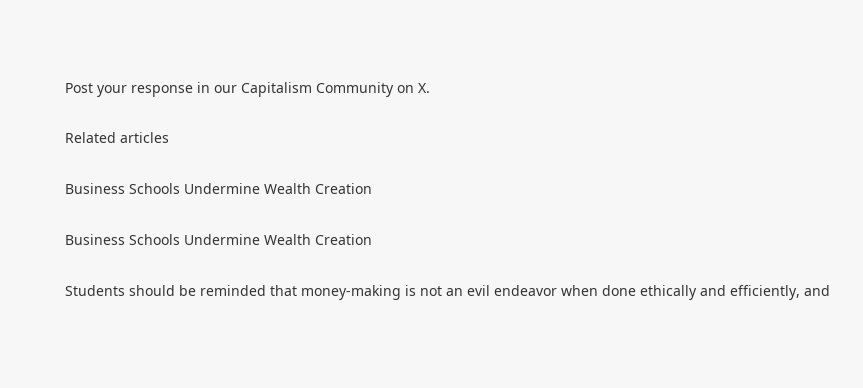Post your response in our Capitalism Community on X.

Related articles

Business Schools Undermine Wealth Creation

Business Schools Undermine Wealth Creation

Students should be reminded that money-making is not an evil endeavor when done ethically and efficiently, and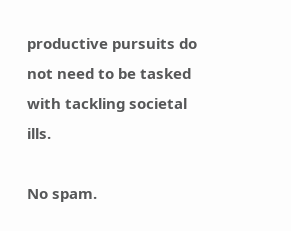productive pursuits do not need to be tasked with tackling societal ills.

No spam.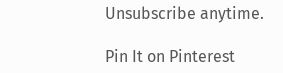Unsubscribe anytime.

Pin It on Pinterest